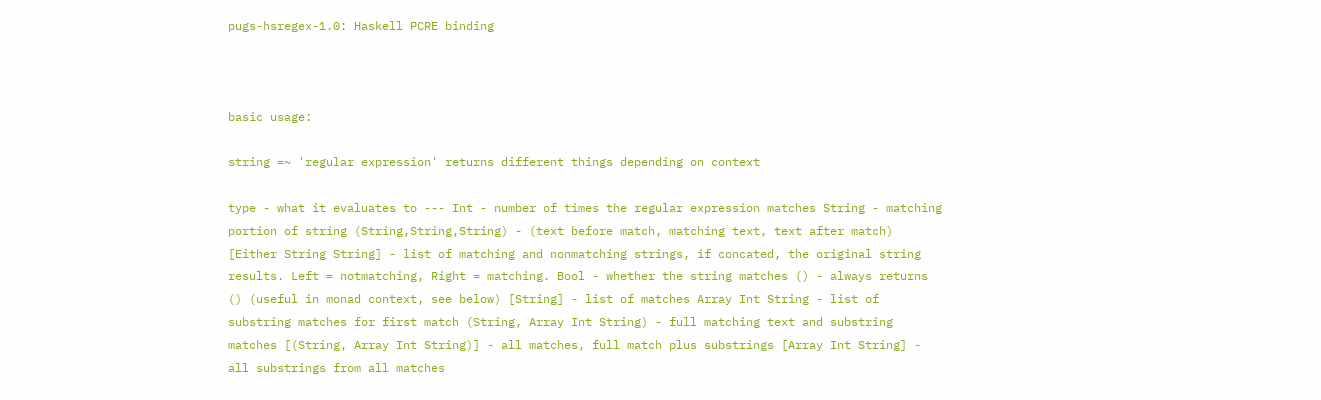pugs-hsregex-1.0: Haskell PCRE binding



basic usage:

string =~ 'regular expression' returns different things depending on context

type - what it evaluates to --- Int - number of times the regular expression matches String - matching portion of string (String,String,String) - (text before match, matching text, text after match) [Either String String] - list of matching and nonmatching strings, if concated, the original string results. Left = notmatching, Right = matching. Bool - whether the string matches () - always returns () (useful in monad context, see below) [String] - list of matches Array Int String - list of substring matches for first match (String, Array Int String) - full matching text and substring matches [(String, Array Int String)] - all matches, full match plus substrings [Array Int String] - all substrings from all matches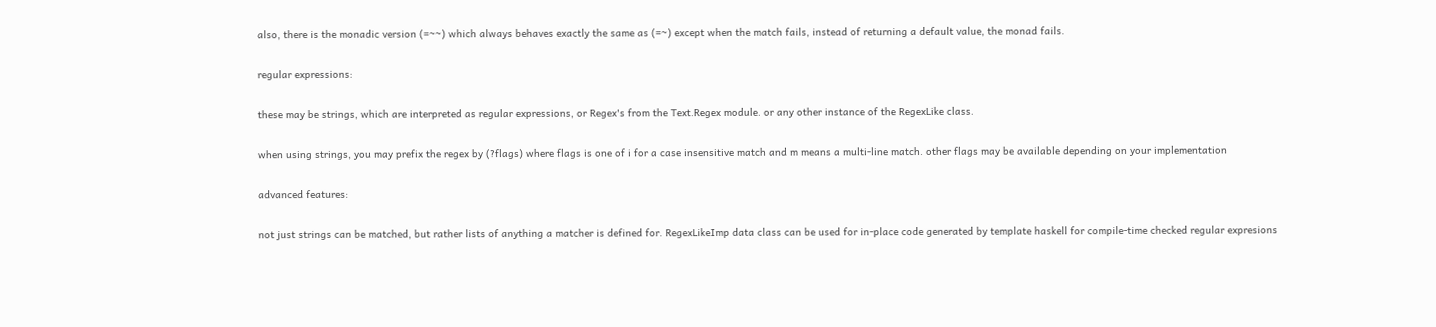also, there is the monadic version (=~~) which always behaves exactly the same as (=~) except when the match fails, instead of returning a default value, the monad fails.

regular expressions:

these may be strings, which are interpreted as regular expressions, or Regex's from the Text.Regex module. or any other instance of the RegexLike class.

when using strings, you may prefix the regex by (?flags) where flags is one of i for a case insensitive match and m means a multi-line match. other flags may be available depending on your implementation

advanced features:

not just strings can be matched, but rather lists of anything a matcher is defined for. RegexLikeImp data class can be used for in-place code generated by template haskell for compile-time checked regular expresions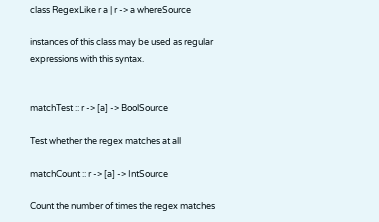class RegexLike r a | r -> a whereSource

instances of this class may be used as regular expressions with this syntax.


matchTest :: r -> [a] -> BoolSource

Test whether the regex matches at all

matchCount :: r -> [a] -> IntSource

Count the number of times the regex matches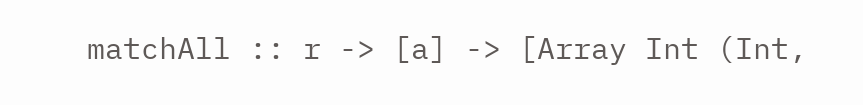matchAll :: r -> [a] -> [Array Int (Int,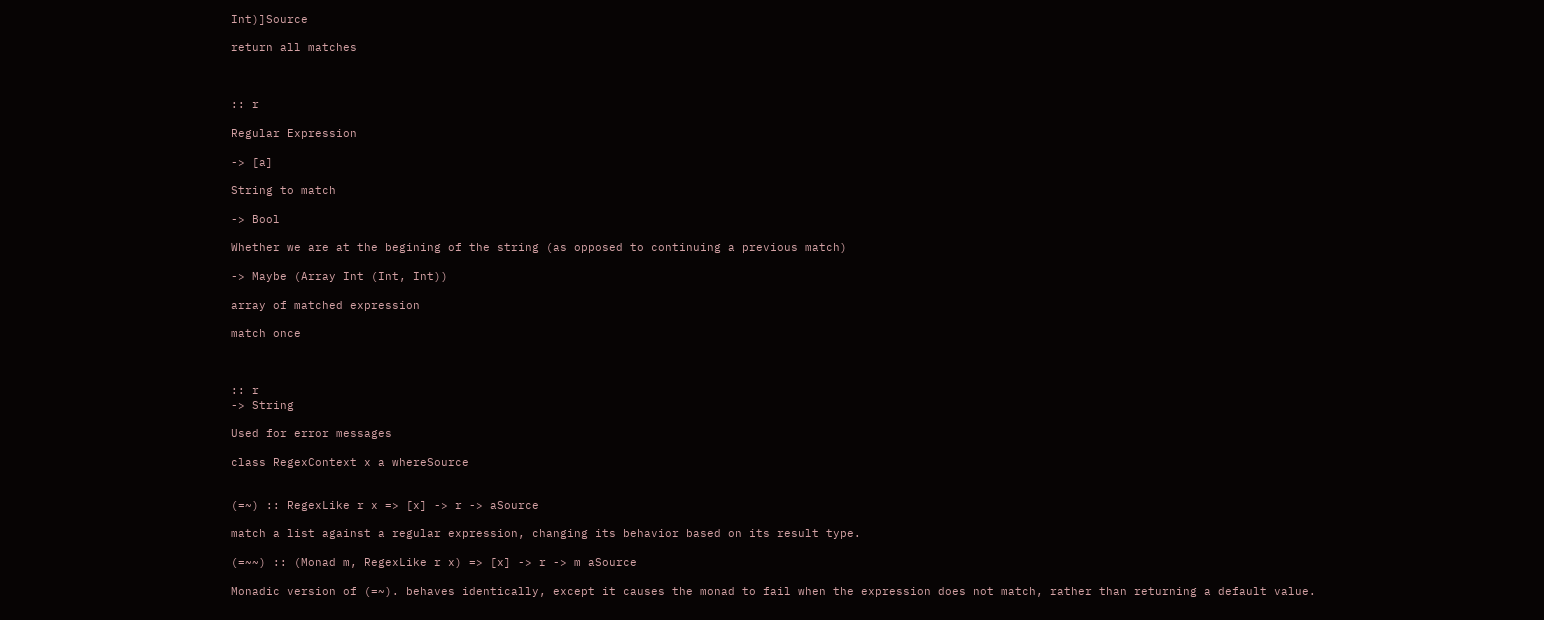Int)]Source

return all matches



:: r

Regular Expression

-> [a]

String to match

-> Bool

Whether we are at the begining of the string (as opposed to continuing a previous match)

-> Maybe (Array Int (Int, Int))

array of matched expression

match once



:: r
-> String

Used for error messages

class RegexContext x a whereSource


(=~) :: RegexLike r x => [x] -> r -> aSource

match a list against a regular expression, changing its behavior based on its result type.

(=~~) :: (Monad m, RegexLike r x) => [x] -> r -> m aSource

Monadic version of (=~). behaves identically, except it causes the monad to fail when the expression does not match, rather than returning a default value.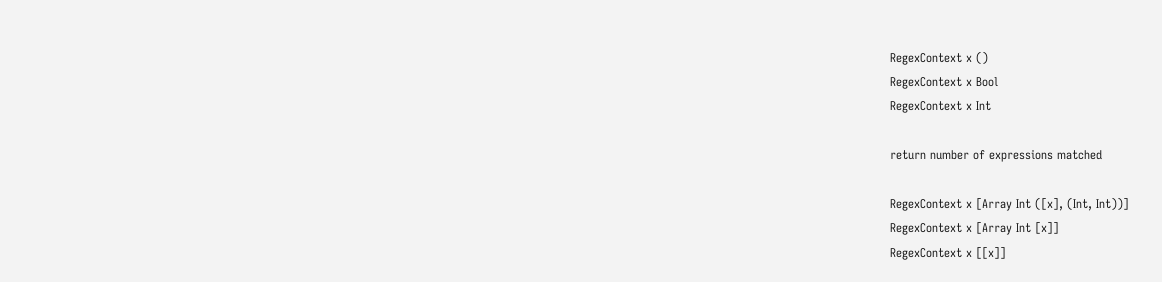RegexContext x ()
RegexContext x Bool
RegexContext x Int

return number of expressions matched

RegexContext x [Array Int ([x], (Int, Int))]
RegexContext x [Array Int [x]]
RegexContext x [[x]]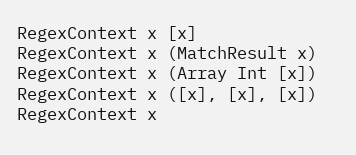RegexContext x [x]
RegexContext x (MatchResult x)
RegexContext x (Array Int [x])
RegexContext x ([x], [x], [x])
RegexContext x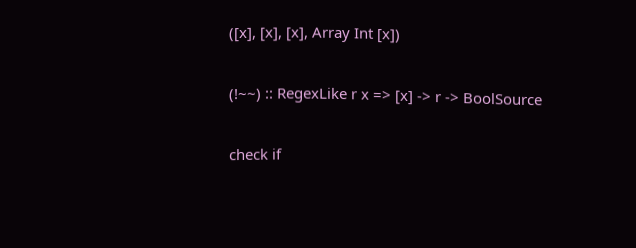([x], [x], [x], Array Int [x])

(!~~) :: RegexLike r x => [x] -> r -> BoolSource

check if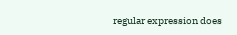regular expression does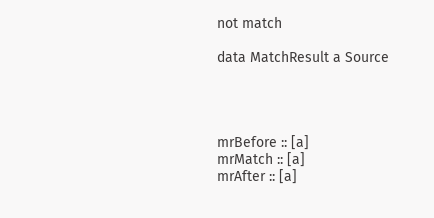not match

data MatchResult a Source




mrBefore :: [a]
mrMatch :: [a]
mrAfter :: [a]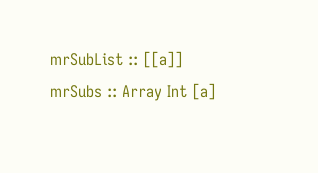mrSubList :: [[a]]
mrSubs :: Array Int [a]